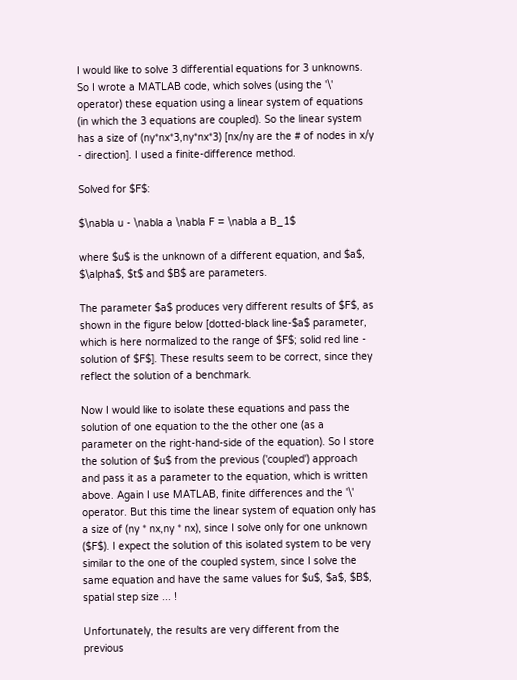I would like to solve 3 differential equations for 3 unknowns. So I wrote a MATLAB code, which solves (using the '\' operator) these equation using a linear system of equations (in which the 3 equations are coupled). So the linear system has a size of (ny*nx*3,ny*nx*3) [nx/ny are the # of nodes in x/y - direction]. I used a finite-difference method.

Solved for $F$:

$\nabla u - \nabla a \nabla F = \nabla a B_1$

where $u$ is the unknown of a different equation, and $a$, $\alpha$, $t$ and $B$ are parameters.

The parameter $a$ produces very different results of $F$, as shown in the figure below [dotted-black line-$a$ parameter, which is here normalized to the range of $F$; solid red line - solution of $F$]. These results seem to be correct, since they reflect the solution of a benchmark.

Now I would like to isolate these equations and pass the solution of one equation to the the other one (as a parameter on the right-hand-side of the equation). So I store the solution of $u$ from the previous ('coupled') approach and pass it as a parameter to the equation, which is written above. Again I use MATLAB, finite differences and the '\' operator. But this time the linear system of equation only has a size of (ny * nx,ny * nx), since I solve only for one unknown ($F$). I expect the solution of this isolated system to be very similar to the one of the coupled system, since I solve the same equation and have the same values for $u$, $a$, $B$, spatial step size ... !

Unfortunately, the results are very different from the previous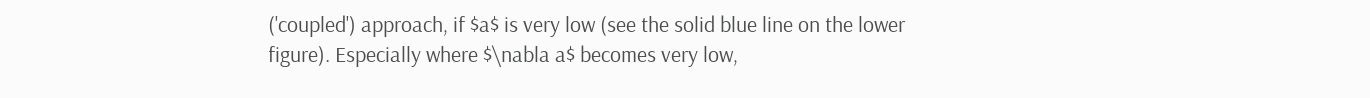('coupled') approach, if $a$ is very low (see the solid blue line on the lower figure). Especially where $\nabla a$ becomes very low,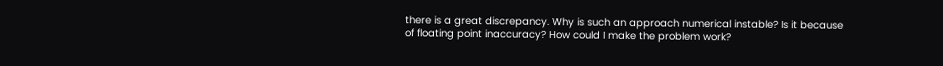there is a great discrepancy. Why is such an approach numerical instable? Is it because of floating point inaccuracy? How could I make the problem work?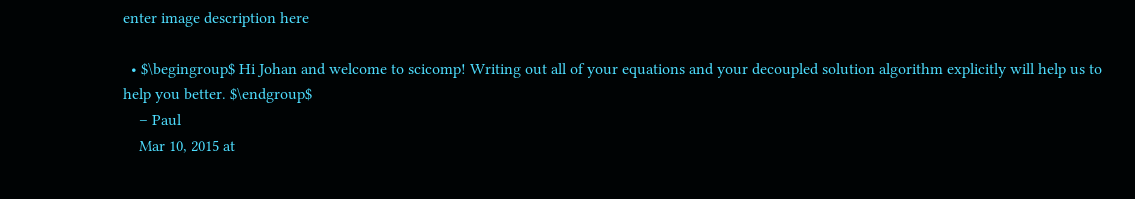enter image description here

  • $\begingroup$ Hi Johan and welcome to scicomp! Writing out all of your equations and your decoupled solution algorithm explicitly will help us to help you better. $\endgroup$
    – Paul
    Mar 10, 2015 at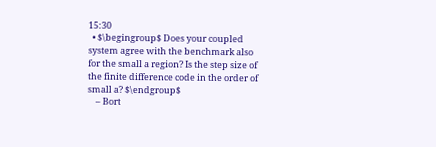15:30
  • $\begingroup$ Does your coupled system agree with the benchmark also for the small a region? Is the step size of the finite difference code in the order of small a? $\endgroup$
    – Bort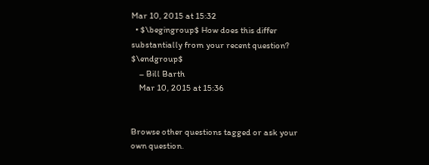Mar 10, 2015 at 15:32
  • $\begingroup$ How does this differ substantially from your recent question? $\endgroup$
    – Bill Barth
    Mar 10, 2015 at 15:36


Browse other questions tagged or ask your own question.